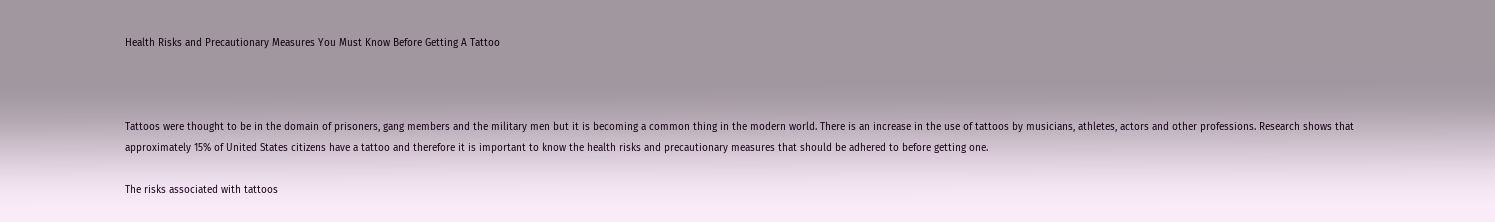Health Risks and Precautionary Measures You Must Know Before Getting A Tattoo



Tattoos were thought to be in the domain of prisoners, gang members and the military men but it is becoming a common thing in the modern world. There is an increase in the use of tattoos by musicians, athletes, actors and other professions. Research shows that approximately 15% of United States citizens have a tattoo and therefore it is important to know the health risks and precautionary measures that should be adhered to before getting one.

The risks associated with tattoos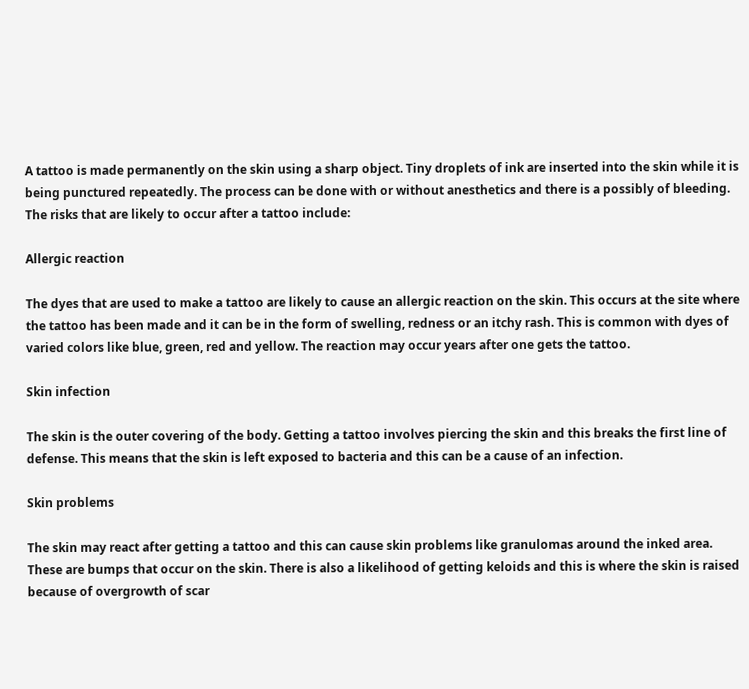A tattoo is made permanently on the skin using a sharp object. Tiny droplets of ink are inserted into the skin while it is being punctured repeatedly. The process can be done with or without anesthetics and there is a possibly of bleeding. The risks that are likely to occur after a tattoo include:

Allergic reaction

The dyes that are used to make a tattoo are likely to cause an allergic reaction on the skin. This occurs at the site where the tattoo has been made and it can be in the form of swelling, redness or an itchy rash. This is common with dyes of varied colors like blue, green, red and yellow. The reaction may occur years after one gets the tattoo.

Skin infection

The skin is the outer covering of the body. Getting a tattoo involves piercing the skin and this breaks the first line of defense. This means that the skin is left exposed to bacteria and this can be a cause of an infection.

Skin problems

The skin may react after getting a tattoo and this can cause skin problems like granulomas around the inked area. These are bumps that occur on the skin. There is also a likelihood of getting keloids and this is where the skin is raised because of overgrowth of scar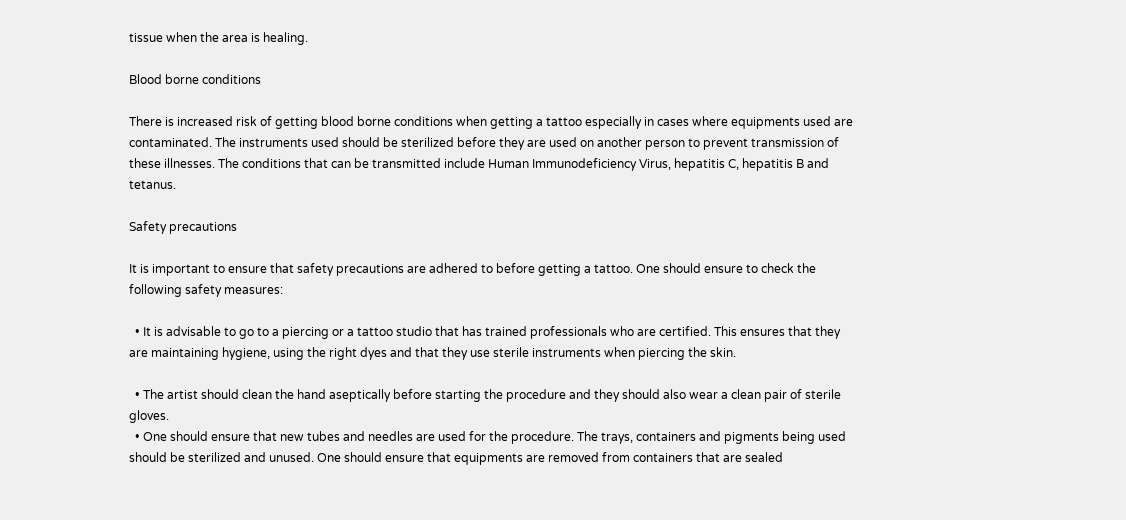tissue when the area is healing.

Blood borne conditions

There is increased risk of getting blood borne conditions when getting a tattoo especially in cases where equipments used are contaminated. The instruments used should be sterilized before they are used on another person to prevent transmission of these illnesses. The conditions that can be transmitted include Human Immunodeficiency Virus, hepatitis C, hepatitis B and tetanus.

Safety precautions

It is important to ensure that safety precautions are adhered to before getting a tattoo. One should ensure to check the following safety measures:

  • It is advisable to go to a piercing or a tattoo studio that has trained professionals who are certified. This ensures that they are maintaining hygiene, using the right dyes and that they use sterile instruments when piercing the skin.

  • The artist should clean the hand aseptically before starting the procedure and they should also wear a clean pair of sterile gloves.
  • One should ensure that new tubes and needles are used for the procedure. The trays, containers and pigments being used should be sterilized and unused. One should ensure that equipments are removed from containers that are sealed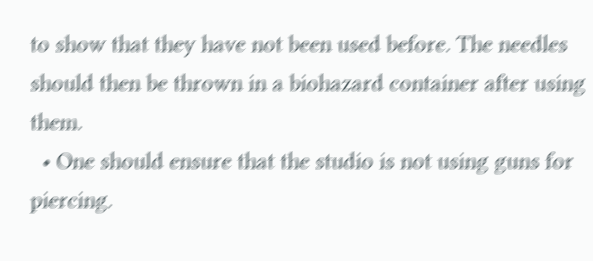to show that they have not been used before. The needles should then be thrown in a biohazard container after using them.
  • One should ensure that the studio is not using guns for piercing.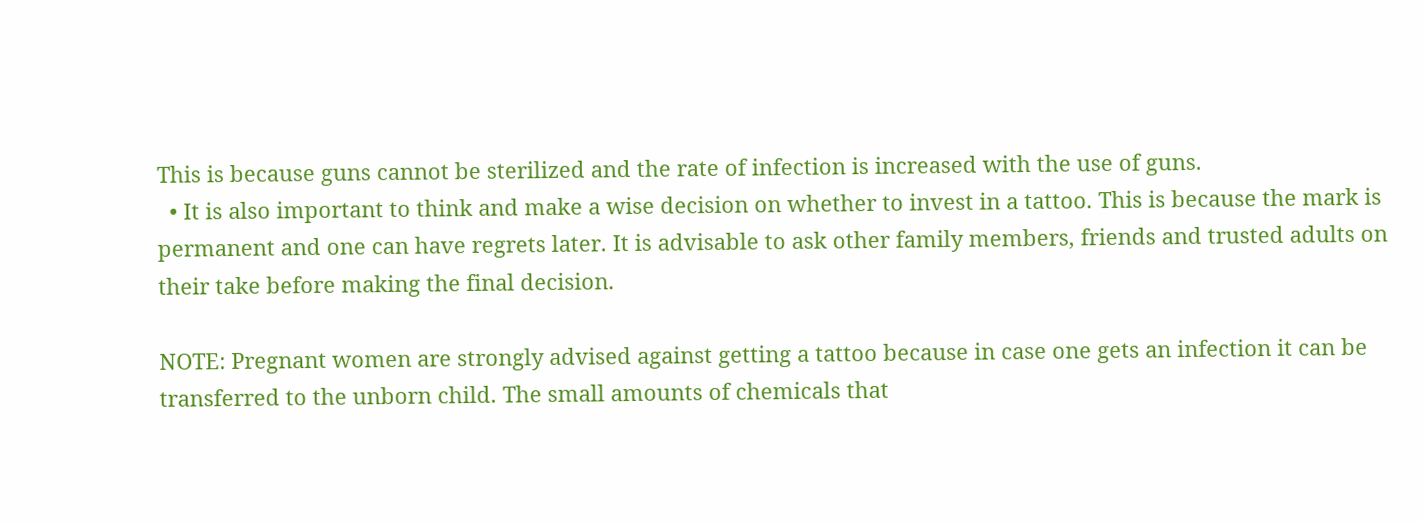This is because guns cannot be sterilized and the rate of infection is increased with the use of guns.
  • It is also important to think and make a wise decision on whether to invest in a tattoo. This is because the mark is permanent and one can have regrets later. It is advisable to ask other family members, friends and trusted adults on their take before making the final decision.

NOTE: Pregnant women are strongly advised against getting a tattoo because in case one gets an infection it can be transferred to the unborn child. The small amounts of chemicals that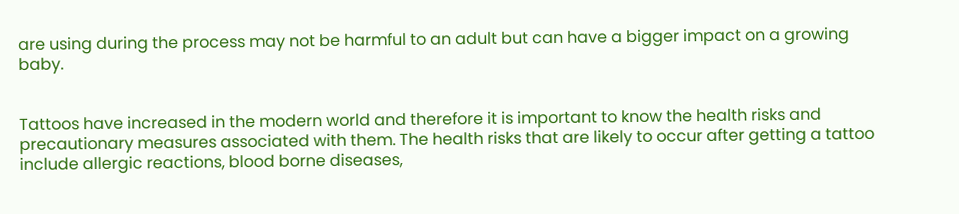are using during the process may not be harmful to an adult but can have a bigger impact on a growing baby.


Tattoos have increased in the modern world and therefore it is important to know the health risks and precautionary measures associated with them. The health risks that are likely to occur after getting a tattoo include allergic reactions, blood borne diseases,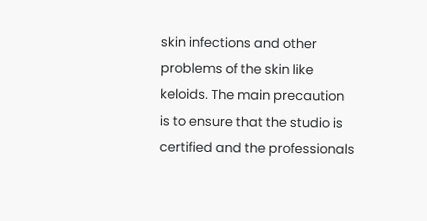skin infections and other problems of the skin like keloids. The main precaution is to ensure that the studio is certified and the professionals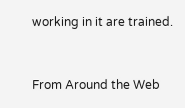working in it are trained.


From Around the Web